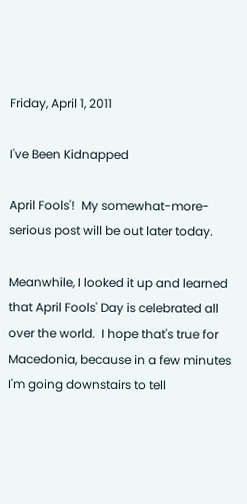Friday, April 1, 2011

I've Been Kidnapped

April Fools'!  My somewhat-more-serious post will be out later today.

Meanwhile, I looked it up and learned that April Fools' Day is celebrated all over the world.  I hope that's true for Macedonia, because in a few minutes I'm going downstairs to tell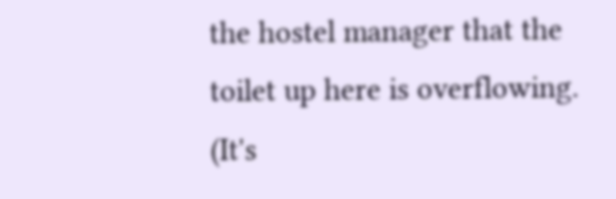the hostel manager that the toilet up here is overflowing.  (It's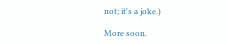not; it's a joke.)

More soon.